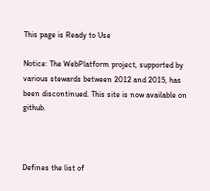This page is Ready to Use

Notice: The WebPlatform project, supported by various stewards between 2012 and 2015, has been discontinued. This site is now available on github.



Defines the list of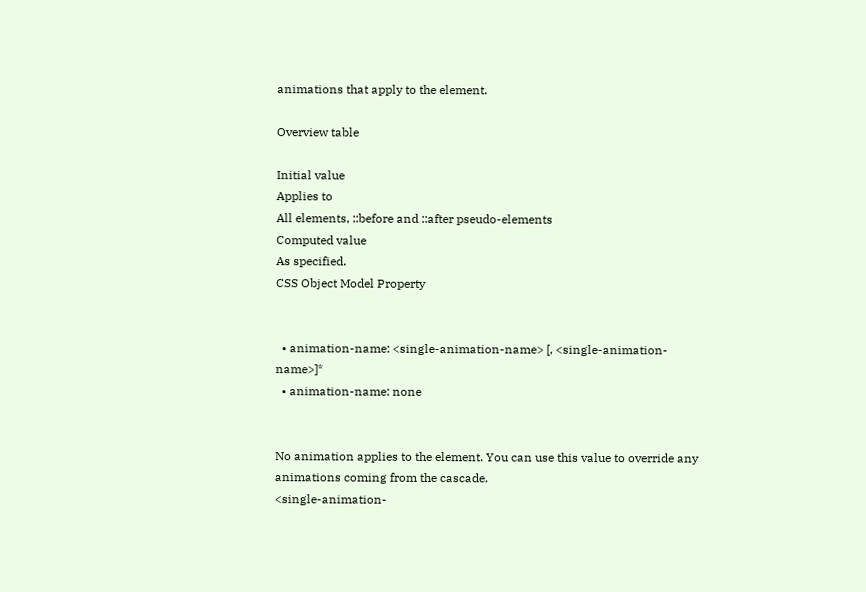animations that apply to the element.

Overview table

Initial value
Applies to
All elements, ::before and ::after pseudo-elements
Computed value
As specified.
CSS Object Model Property


  • animation-name: <single-animation-name> [, <single-animation-name>]*
  • animation-name: none


No animation applies to the element. You can use this value to override any animations coming from the cascade.
<single-animation-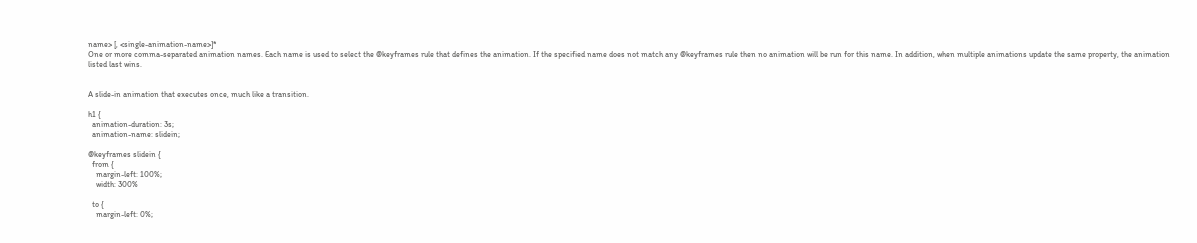name> [, <single-animation-name>]*
One or more comma-separated animation names. Each name is used to select the @keyframes rule that defines the animation. If the specified name does not match any @keyframes rule then no animation will be run for this name. In addition, when multiple animations update the same property, the animation listed last wins.


A slide-in animation that executes once, much like a transition.

h1 {
  animation-duration: 3s;
  animation-name: slidein;

@keyframes slidein {
  from {
    margin-left: 100%;
    width: 300%

  to {
    margin-left: 0%;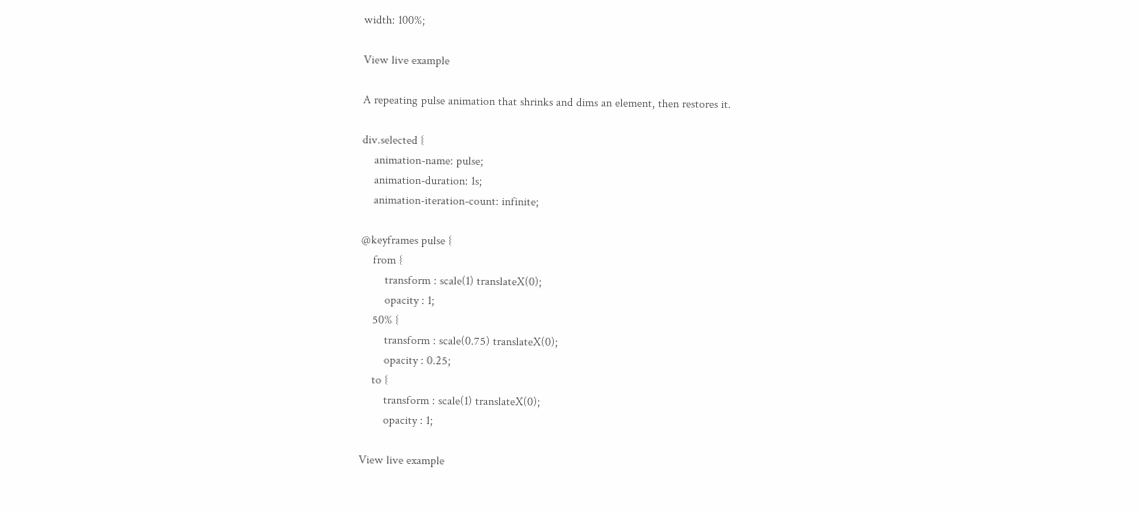width: 100%;

View live example

A repeating pulse animation that shrinks and dims an element, then restores it.

div.selected {
    animation-name: pulse;
    animation-duration: 1s;
    animation-iteration-count: infinite;

@keyframes pulse {
    from {
        transform : scale(1) translateX(0);
        opacity : 1;
    50% {
        transform : scale(0.75) translateX(0);
        opacity : 0.25;
    to {
        transform : scale(1) translateX(0);
        opacity : 1;

View live example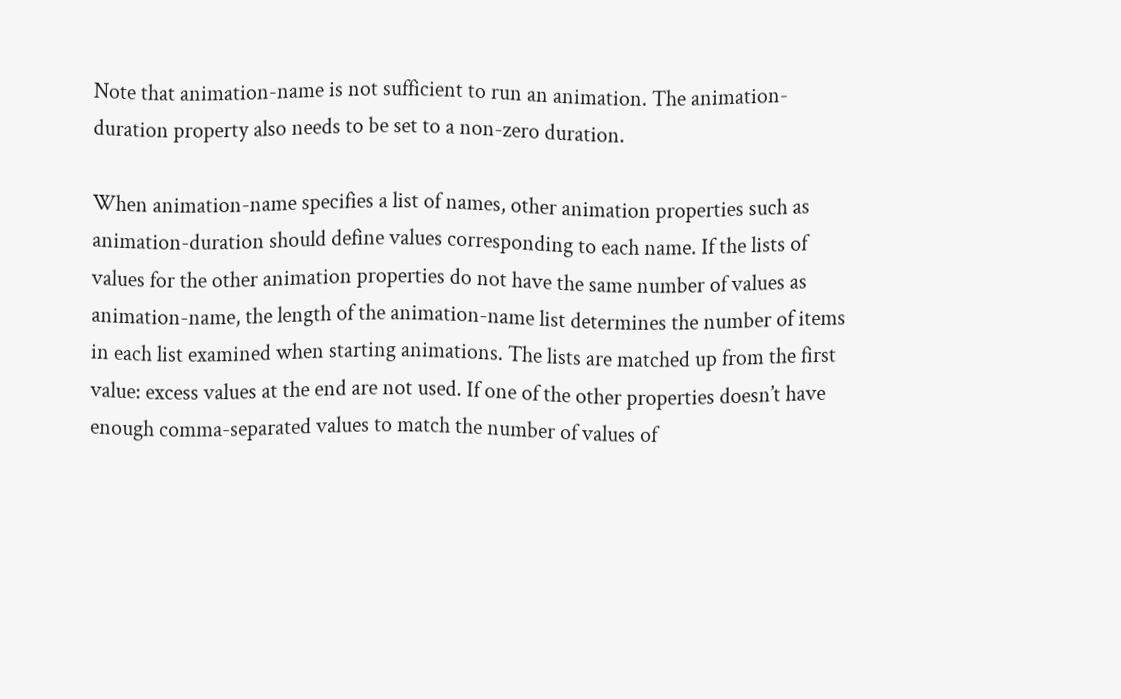Note that animation-name is not sufficient to run an animation. The animation-duration property also needs to be set to a non-zero duration.

When animation-name specifies a list of names, other animation properties such as animation-duration should define values corresponding to each name. If the lists of values for the other animation properties do not have the same number of values as animation-name, the length of the animation-name list determines the number of items in each list examined when starting animations. The lists are matched up from the first value: excess values at the end are not used. If one of the other properties doesn’t have enough comma-separated values to match the number of values of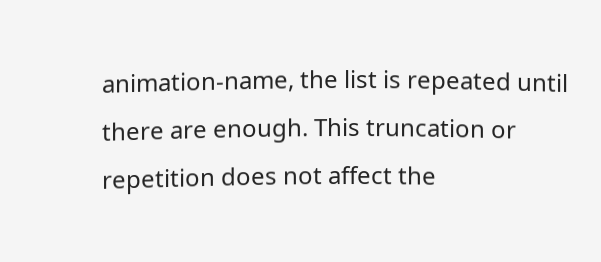animation-name, the list is repeated until there are enough. This truncation or repetition does not affect the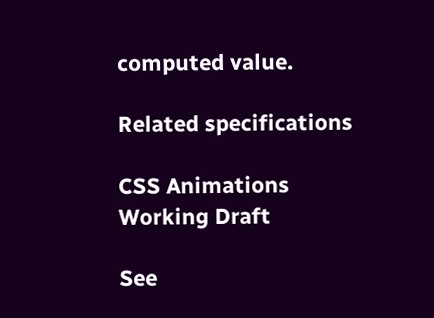computed value.

Related specifications

CSS Animations
Working Draft

See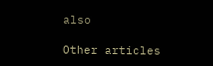also

Other articles